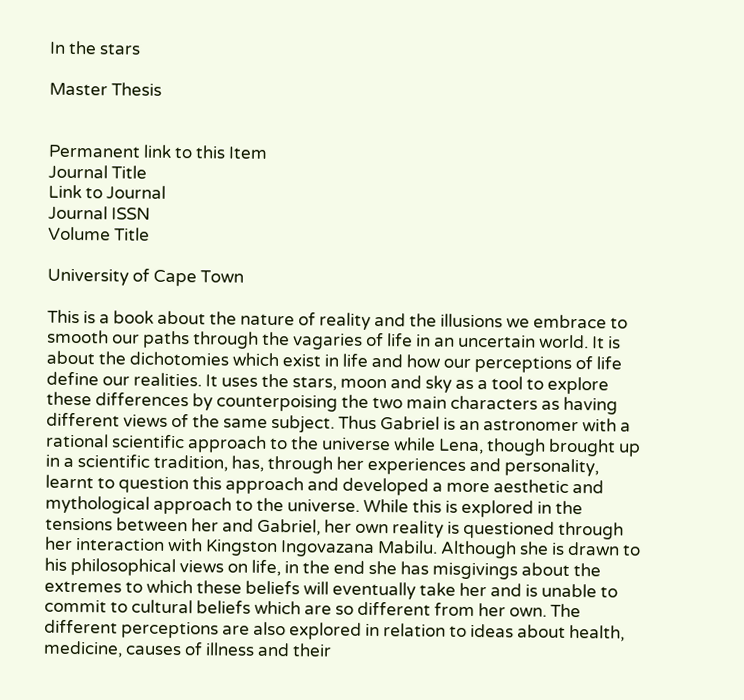In the stars

Master Thesis


Permanent link to this Item
Journal Title
Link to Journal
Journal ISSN
Volume Title

University of Cape Town

This is a book about the nature of reality and the illusions we embrace to smooth our paths through the vagaries of life in an uncertain world. It is about the dichotomies which exist in life and how our perceptions of life define our realities. It uses the stars, moon and sky as a tool to explore these differences by counterpoising the two main characters as having different views of the same subject. Thus Gabriel is an astronomer with a rational scientific approach to the universe while Lena, though brought up in a scientific tradition, has, through her experiences and personality, learnt to question this approach and developed a more aesthetic and mythological approach to the universe. While this is explored in the tensions between her and Gabriel, her own reality is questioned through her interaction with Kingston Ingovazana Mabilu. Although she is drawn to his philosophical views on life, in the end she has misgivings about the extremes to which these beliefs will eventually take her and is unable to commit to cultural beliefs which are so different from her own. The different perceptions are also explored in relation to ideas about health, medicine, causes of illness and their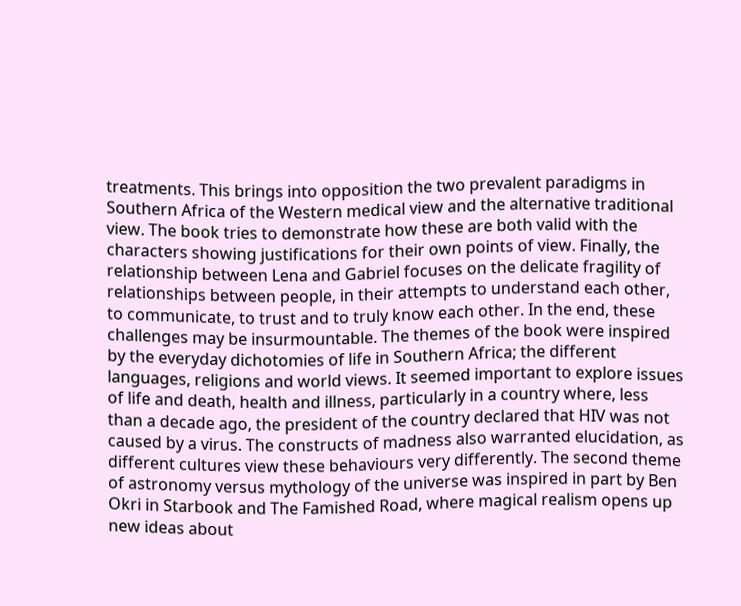treatments. This brings into opposition the two prevalent paradigms in Southern Africa of the Western medical view and the alternative traditional view. The book tries to demonstrate how these are both valid with the characters showing justifications for their own points of view. Finally, the relationship between Lena and Gabriel focuses on the delicate fragility of relationships between people, in their attempts to understand each other, to communicate, to trust and to truly know each other. In the end, these challenges may be insurmountable. The themes of the book were inspired by the everyday dichotomies of life in Southern Africa; the different languages, religions and world views. It seemed important to explore issues of life and death, health and illness, particularly in a country where, less than a decade ago, the president of the country declared that HIV was not caused by a virus. The constructs of madness also warranted elucidation, as different cultures view these behaviours very differently. The second theme of astronomy versus mythology of the universe was inspired in part by Ben Okri in Starbook and The Famished Road, where magical realism opens up new ideas about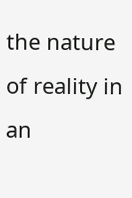the nature of reality in an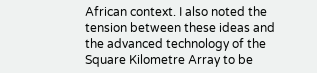African context. I also noted the tension between these ideas and the advanced technology of the Square Kilometre Array to be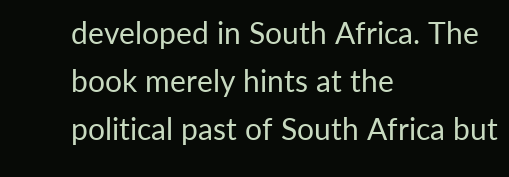developed in South Africa. The book merely hints at the political past of South Africa but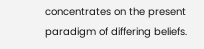concentrates on the present paradigm of differing beliefs.